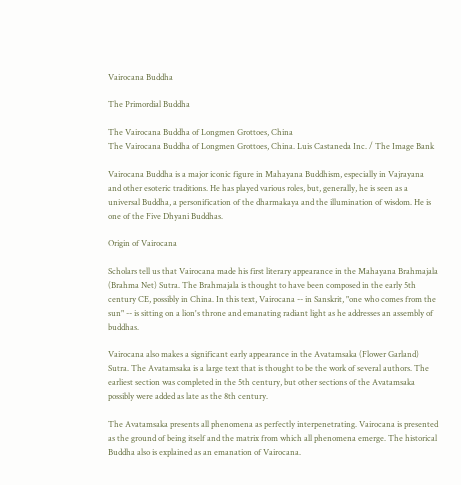Vairocana Buddha

The Primordial Buddha

The Vairocana Buddha of Longmen Grottoes, China
The Vairocana Buddha of Longmen Grottoes, China. Luis Castaneda Inc. / The Image Bank

Vairocana Buddha is a major iconic figure in Mahayana Buddhism, especially in Vajrayana and other esoteric traditions. He has played various roles, but, generally, he is seen as a universal Buddha, a personification of the dharmakaya and the illumination of wisdom. He is one of the Five Dhyani Buddhas.

Origin of Vairocana

Scholars tell us that Vairocana made his first literary appearance in the Mahayana Brahmajala (Brahma Net) Sutra. The Brahmajala is thought to have been composed in the early 5th century CE, possibly in China. In this text, Vairocana -- in Sanskrit, "one who comes from the sun" -- is sitting on a lion's throne and emanating radiant light as he addresses an assembly of buddhas.

Vairocana also makes a significant early appearance in the Avatamsaka (Flower Garland) Sutra. The Avatamsaka is a large text that is thought to be the work of several authors. The earliest section was completed in the 5th century, but other sections of the Avatamsaka possibly were added as late as the 8th century.

The Avatamsaka presents all phenomena as perfectly interpenetrating. Vairocana is presented as the ground of being itself and the matrix from which all phenomena emerge. The historical Buddha also is explained as an emanation of Vairocana.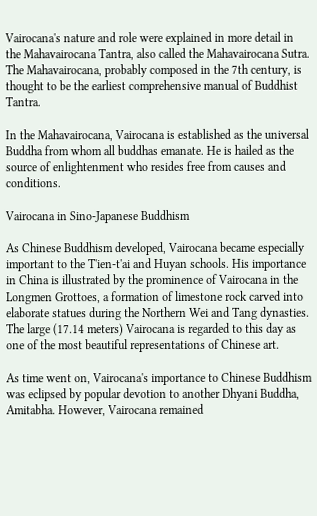Vairocana's nature and role were explained in more detail in the Mahavairocana Tantra, also called the Mahavairocana Sutra. The Mahavairocana, probably composed in the 7th century, is thought to be the earliest comprehensive manual of Buddhist Tantra.

In the Mahavairocana, Vairocana is established as the universal Buddha from whom all buddhas emanate. He is hailed as the source of enlightenment who resides free from causes and conditions.

Vairocana in Sino-Japanese Buddhism

As Chinese Buddhism developed, Vairocana became especially important to the T'ien-t'ai and Huyan schools. His importance in China is illustrated by the prominence of Vairocana in the Longmen Grottoes, a formation of limestone rock carved into elaborate statues during the Northern Wei and Tang dynasties. The large (17.14 meters) Vairocana is regarded to this day as one of the most beautiful representations of Chinese art.

As time went on, Vairocana's importance to Chinese Buddhism was eclipsed by popular devotion to another Dhyani Buddha, Amitabha. However, Vairocana remained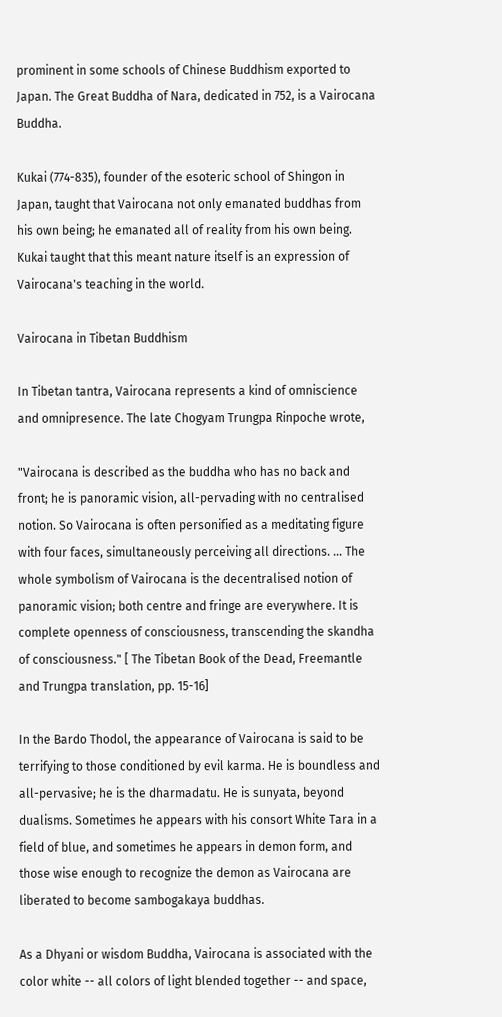prominent in some schools of Chinese Buddhism exported to Japan. The Great Buddha of Nara, dedicated in 752, is a Vairocana Buddha.

Kukai (774-835), founder of the esoteric school of Shingon in Japan, taught that Vairocana not only emanated buddhas from his own being; he emanated all of reality from his own being. Kukai taught that this meant nature itself is an expression of Vairocana's teaching in the world.

Vairocana in Tibetan Buddhism

In Tibetan tantra, Vairocana represents a kind of omniscience and omnipresence. The late Chogyam Trungpa Rinpoche wrote,

"Vairocana is described as the buddha who has no back and front; he is panoramic vision, all-pervading with no centralised notion. So Vairocana is often personified as a meditating figure with four faces, simultaneously perceiving all directions. ... The whole symbolism of Vairocana is the decentralised notion of panoramic vision; both centre and fringe are everywhere. It is complete openness of consciousness, transcending the skandha of consciousness." [ The Tibetan Book of the Dead, Freemantle and Trungpa translation, pp. 15-16]

In the Bardo Thodol, the appearance of Vairocana is said to be terrifying to those conditioned by evil karma. He is boundless and all-pervasive; he is the dharmadatu. He is sunyata, beyond dualisms. Sometimes he appears with his consort White Tara in a field of blue, and sometimes he appears in demon form, and those wise enough to recognize the demon as Vairocana are liberated to become sambogakaya buddhas.

As a Dhyani or wisdom Buddha, Vairocana is associated with the color white -- all colors of light blended together -- and space,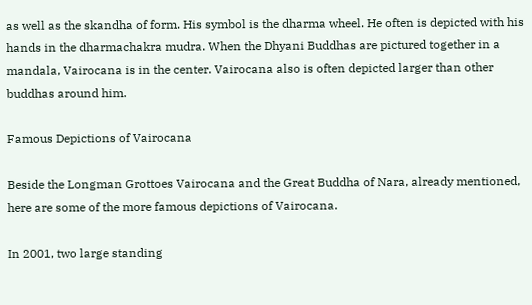as well as the skandha of form. His symbol is the dharma wheel. He often is depicted with his hands in the dharmachakra mudra. When the Dhyani Buddhas are pictured together in a mandala, Vairocana is in the center. Vairocana also is often depicted larger than other buddhas around him.

Famous Depictions of Vairocana

Beside the Longman Grottoes Vairocana and the Great Buddha of Nara, already mentioned, here are some of the more famous depictions of Vairocana.

In 2001, two large standing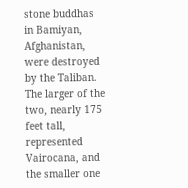stone buddhas in Bamiyan, Afghanistan, were destroyed by the Taliban. The larger of the two, nearly 175 feet tall, represented Vairocana, and the smaller one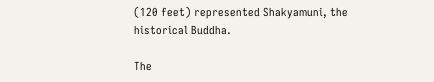(120 feet) represented Shakyamuni, the historical Buddha.

The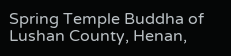Spring Temple Buddha of Lushan County, Henan,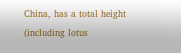China, has a total height (including lotus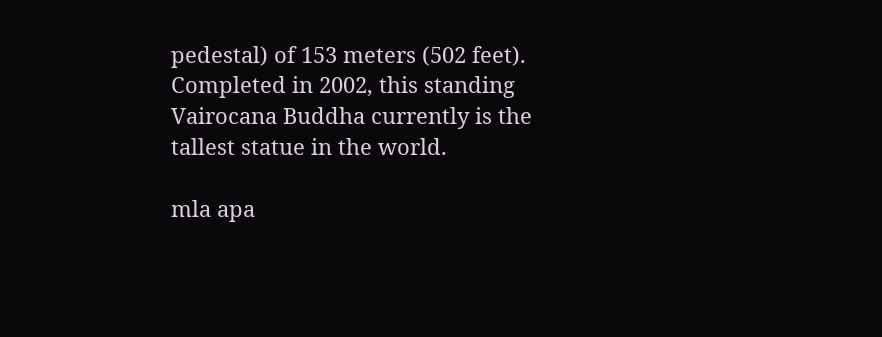pedestal) of 153 meters (502 feet). Completed in 2002, this standing Vairocana Buddha currently is the tallest statue in the world.

mla apa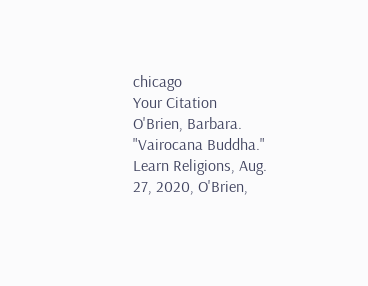chicago
Your Citation
O'Brien, Barbara. "Vairocana Buddha." Learn Religions, Aug. 27, 2020, O'Brien,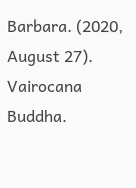Barbara. (2020, August 27). Vairocana Buddha.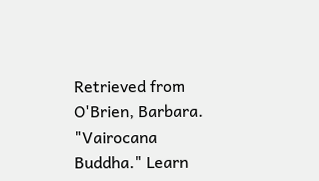Retrieved from O'Brien, Barbara. "Vairocana Buddha." Learn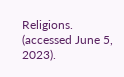Religions. (accessed June 5, 2023).